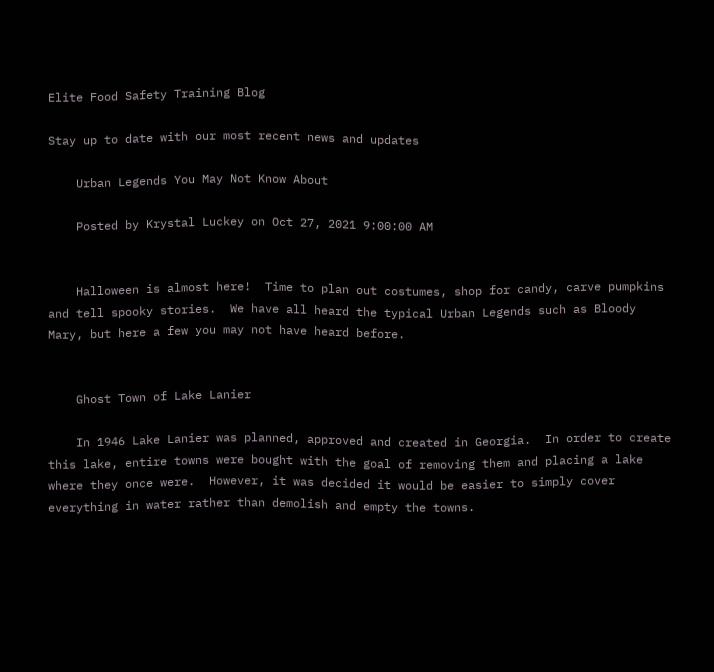Elite Food Safety Training Blog

Stay up to date with our most recent news and updates

    Urban Legends You May Not Know About

    Posted by Krystal Luckey on Oct 27, 2021 9:00:00 AM


    Halloween is almost here!  Time to plan out costumes, shop for candy, carve pumpkins and tell spooky stories.  We have all heard the typical Urban Legends such as Bloody Mary, but here a few you may not have heard before.


    Ghost Town of Lake Lanier

    In 1946 Lake Lanier was planned, approved and created in Georgia.  In order to create this lake, entire towns were bought with the goal of removing them and placing a lake where they once were.  However, it was decided it would be easier to simply cover everything in water rather than demolish and empty the towns.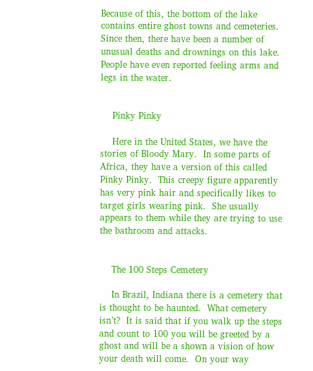Because of this, the bottom of the lake contains entire ghost towns and cemeteries.  Since then, there have been a number of unusual deaths and drownings on this lake. People have even reported feeling arms and legs in the water.


    Pinky Pinky

    Here in the United States, we have the stories of Bloody Mary.  In some parts of Africa, they have a version of this called Pinky Pinky.  This creepy figure apparently has very pink hair and specifically likes to target girls wearing pink.  She usually appears to them while they are trying to use the bathroom and attacks.


    The 100 Steps Cemetery

    In Brazil, Indiana there is a cemetery that is thought to be haunted.  What cemetery isn’t?  It is said that if you walk up the steps and count to 100 you will be greeted by a ghost and will be a shown a vision of how your death will come.  On your way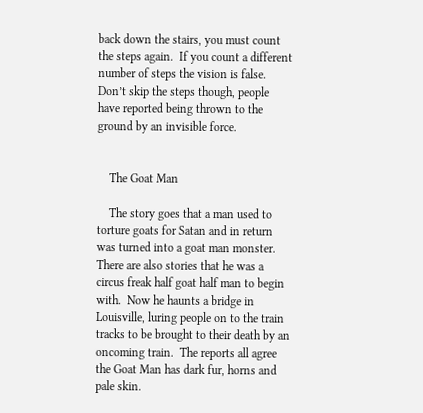back down the stairs, you must count the steps again.  If you count a different number of steps the vision is false.  Don’t skip the steps though, people have reported being thrown to the ground by an invisible force.


    The Goat Man

    The story goes that a man used to torture goats for Satan and in return was turned into a goat man monster.  There are also stories that he was a circus freak half goat half man to begin with.  Now he haunts a bridge in Louisville, luring people on to the train tracks to be brought to their death by an oncoming train.  The reports all agree the Goat Man has dark fur, horns and pale skin.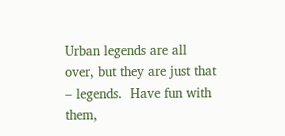Urban legends are all over, but they are just that – legends.  Have fun with them,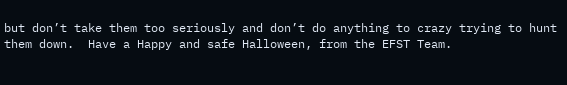but don’t take them too seriously and don’t do anything to crazy trying to hunt them down.  Have a Happy and safe Halloween, from the EFST Team.